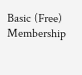Basic (Free) Membership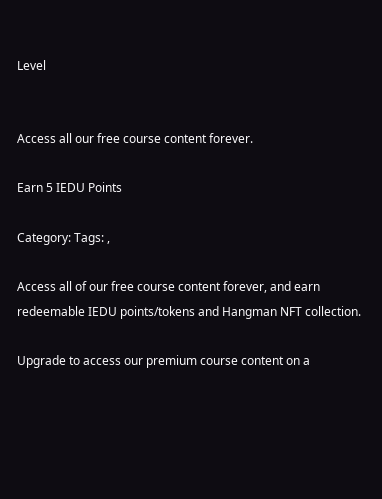Level


Access all our free course content forever.

Earn 5 IEDU Points

Category: Tags: ,

Access all of our free course content forever, and earn redeemable IEDU points/tokens and Hangman NFT collection.

Upgrade to access our premium course content on a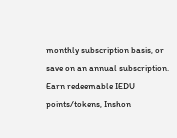monthly subscription basis, or save on an annual subscription. Earn redeemable IEDU points/tokens, Inshon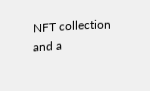NFT collection and a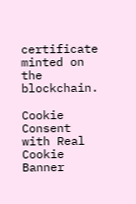certificate minted on the blockchain.

Cookie Consent with Real Cookie Banner